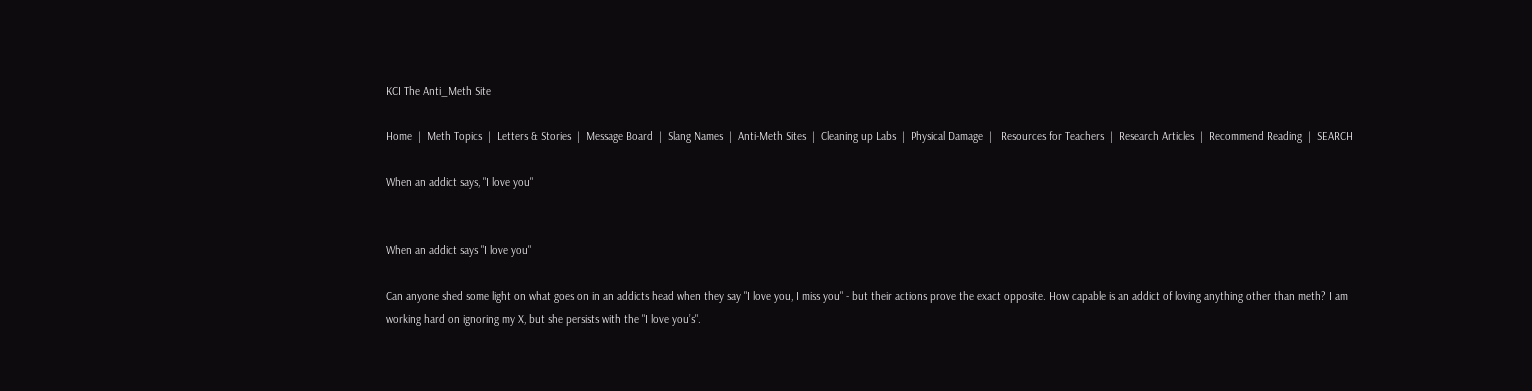KCI The Anti_Meth Site

Home  |  Meth Topics  |  Letters & Stories  |  Message Board  |  Slang Names  |  Anti-Meth Sites  |  Cleaning up Labs  |  Physical Damage  |   Resources for Teachers  |  Research Articles  |  Recommend Reading  |  SEARCH

When an addict says, "I love you"


When an addict says "I love you"

Can anyone shed some light on what goes on in an addicts head when they say "I love you, I miss you" - but their actions prove the exact opposite. How capable is an addict of loving anything other than meth? I am working hard on ignoring my X, but she persists with the "I love you’s".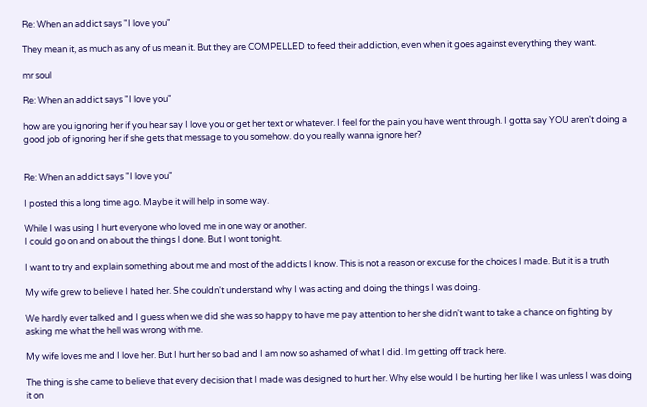Re: When an addict says "I love you"

They mean it, as much as any of us mean it. But they are COMPELLED to feed their addiction, even when it goes against everything they want.

mr soul

Re: When an addict says "I love you"

how are you ignoring her if you hear say I love you or get her text or whatever. I feel for the pain you have went through. I gotta say YOU aren't doing a good job of ignoring her if she gets that message to you somehow. do you really wanna ignore her?


Re: When an addict says "I love you"

I posted this a long time ago. Maybe it will help in some way.

While I was using I hurt everyone who loved me in one way or another.
I could go on and on about the things I done. But I wont tonight.

I want to try and explain something about me and most of the addicts I know. This is not a reason or excuse for the choices I made. But it is a truth

My wife grew to believe I hated her. She couldn't understand why I was acting and doing the things I was doing.

We hardly ever talked and I guess when we did she was so happy to have me pay attention to her she didn't want to take a chance on fighting by asking me what the hell was wrong with me.

My wife loves me and I love her. But I hurt her so bad and I am now so ashamed of what I did. Im getting off track here.

The thing is she came to believe that every decision that I made was designed to hurt her. Why else would I be hurting her like I was unless I was doing it on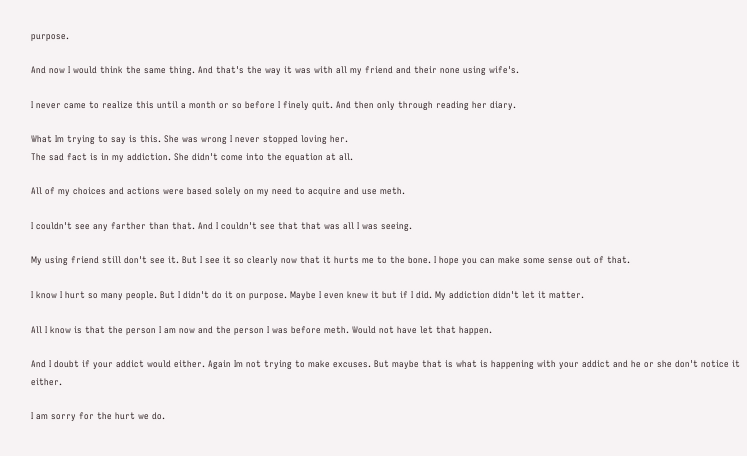purpose.

And now I would think the same thing. And that's the way it was with all my friend and their none using wife's.

I never came to realize this until a month or so before I finely quit. And then only through reading her diary.

What Im trying to say is this. She was wrong I never stopped loving her.
The sad fact is in my addiction. She didn't come into the equation at all.

All of my choices and actions were based solely on my need to acquire and use meth.

I couldn't see any farther than that. And I couldn't see that that was all I was seeing.

My using friend still don't see it. But I see it so clearly now that it hurts me to the bone. I hope you can make some sense out of that.

I know I hurt so many people. But I didn't do it on purpose. Maybe I even knew it but if I did. My addiction didn't let it matter.

All I know is that the person I am now and the person I was before meth. Would not have let that happen.

And I doubt if your addict would either. Again Im not trying to make excuses. But maybe that is what is happening with your addict and he or she don't notice it either.

I am sorry for the hurt we do.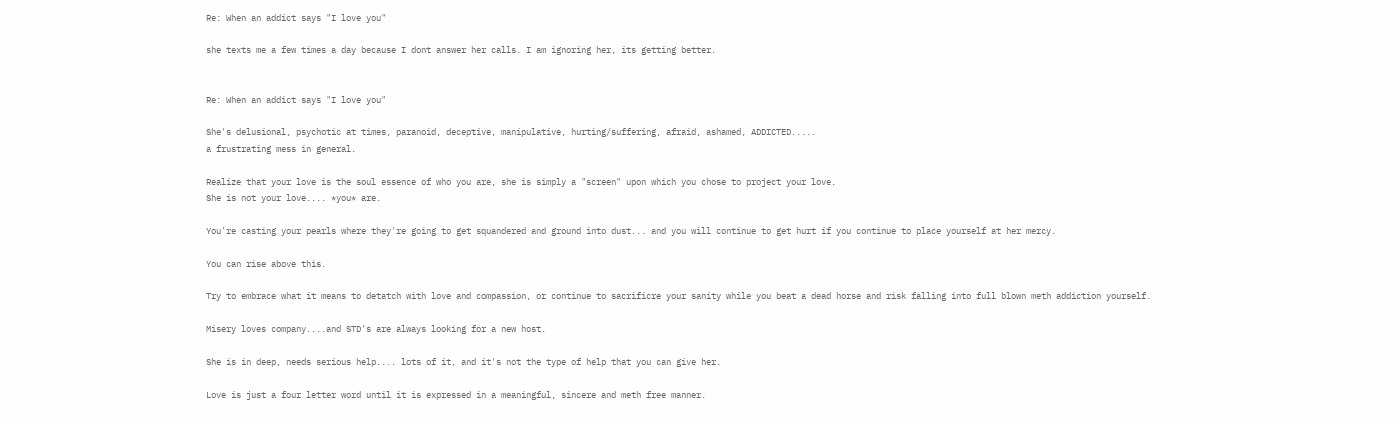Re: When an addict says "I love you"

she texts me a few times a day because I dont answer her calls. I am ignoring her, its getting better.


Re: When an addict says "I love you"

She's delusional, psychotic at times, paranoid, deceptive, manipulative, hurting/suffering, afraid, ashamed, ADDICTED.....
a frustrating mess in general.

Realize that your love is the soul essence of who you are, she is simply a "screen" upon which you chose to project your love.
She is not your love.... *you* are.

You're casting your pearls where they're going to get squandered and ground into dust... and you will continue to get hurt if you continue to place yourself at her mercy.

You can rise above this.

Try to embrace what it means to detatch with love and compassion, or continue to sacrificre your sanity while you beat a dead horse and risk falling into full blown meth addiction yourself.

Misery loves company....and STD's are always looking for a new host.

She is in deep, needs serious help.... lots of it, and it's not the type of help that you can give her.

Love is just a four letter word until it is expressed in a meaningful, sincere and meth free manner.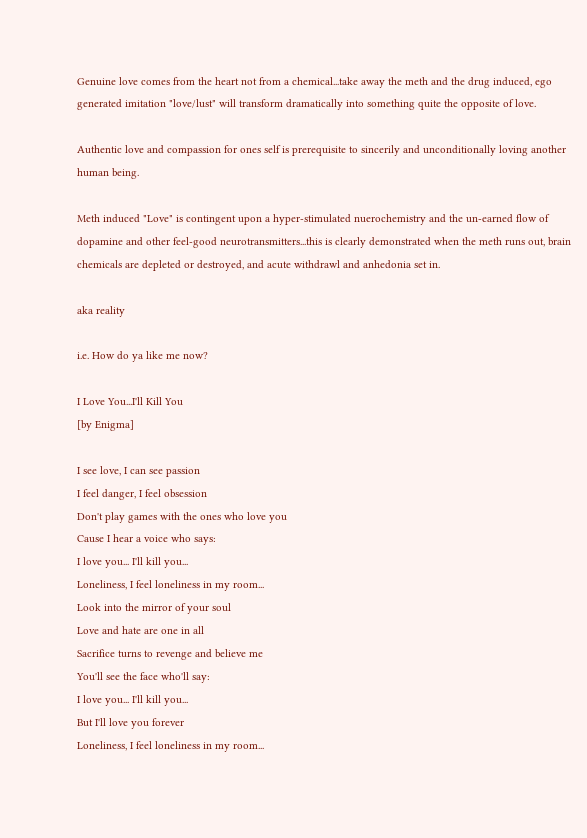Genuine love comes from the heart not from a chemical...take away the meth and the drug induced, ego generated imitation "love/lust" will transform dramatically into something quite the opposite of love.

Authentic love and compassion for ones self is prerequisite to sincerily and unconditionally loving another human being.

Meth induced "Love" is contingent upon a hyper-stimulated nuerochemistry and the un-earned flow of dopamine and other feel-good neurotransmitters...this is clearly demonstrated when the meth runs out, brain chemicals are depleted or destroyed, and acute withdrawl and anhedonia set in.

aka reality

i.e. How do ya like me now?

I Love You...I'll Kill You
[by Enigma]

I see love, I can see passion
I feel danger, I feel obsession
Don't play games with the ones who love you
Cause I hear a voice who says:
I love you... I'll kill you...
Loneliness, I feel loneliness in my room...
Look into the mirror of your soul
Love and hate are one in all
Sacrifice turns to revenge and believe me
You'll see the face who'll say:
I love you... I'll kill you...
But I'll love you forever
Loneliness, I feel loneliness in my room...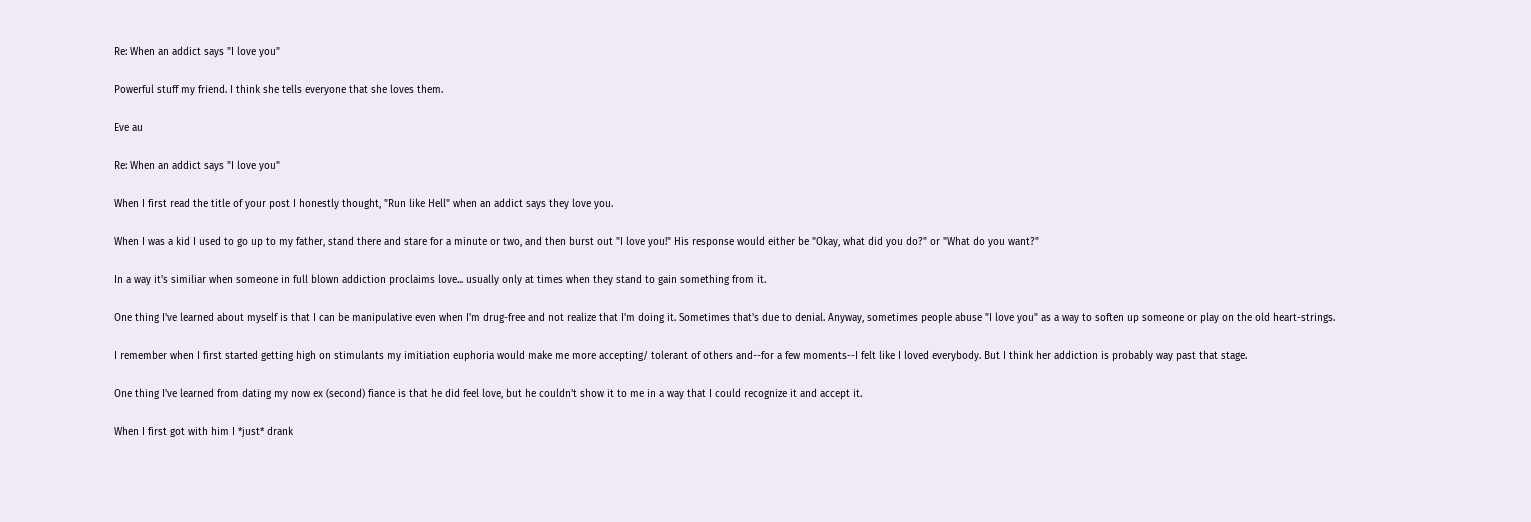Re: When an addict says "I love you"

Powerful stuff my friend. I think she tells everyone that she loves them.

Eve au

Re: When an addict says "I love you"

When I first read the title of your post I honestly thought, "Run like Hell" when an addict says they love you.

When I was a kid I used to go up to my father, stand there and stare for a minute or two, and then burst out "I love you!" His response would either be "Okay, what did you do?" or "What do you want?"

In a way it's similiar when someone in full blown addiction proclaims love... usually only at times when they stand to gain something from it.

One thing I've learned about myself is that I can be manipulative even when I'm drug-free and not realize that I'm doing it. Sometimes that's due to denial. Anyway, sometimes people abuse "I love you" as a way to soften up someone or play on the old heart-strings.

I remember when I first started getting high on stimulants my imitiation euphoria would make me more accepting/ tolerant of others and--for a few moments--I felt like I loved everybody. But I think her addiction is probably way past that stage.

One thing I've learned from dating my now ex (second) fiance is that he did feel love, but he couldn't show it to me in a way that I could recognize it and accept it.

When I first got with him I *just* drank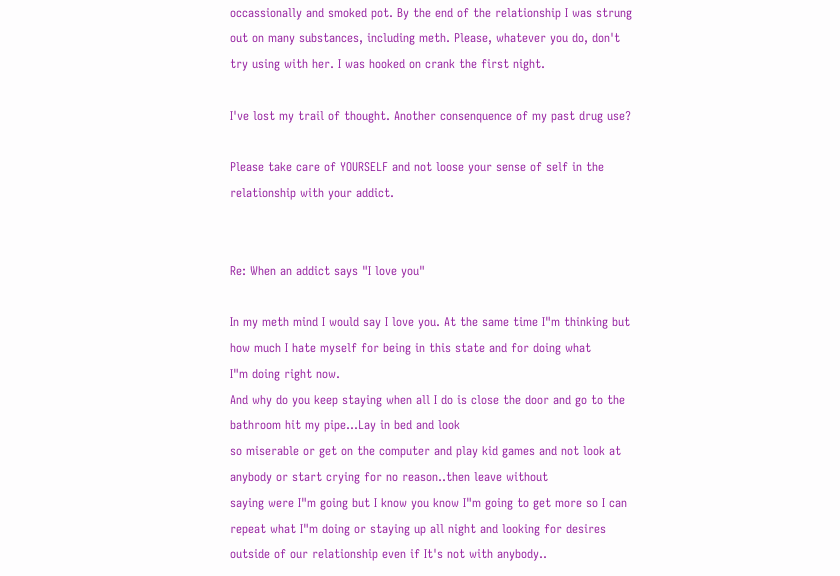occassionally and smoked pot. By the end of the relationship I was strung out on many substances, including meth. Please, whatever you do, don't try using with her. I was hooked on crank the first night.

I've lost my trail of thought. Another consenquence of my past drug use?

Please take care of YOURSELF and not loose your sense of self in the relationship with your addict.


Re: When an addict says "I love you"

In my meth mind I would say I love you. At the same time I"m thinking but how much I hate myself for being in this state and for doing what
I"m doing right now.
And why do you keep staying when all I do is close the door and go to the bathroom hit my pipe...Lay in bed and look
so miserable or get on the computer and play kid games and not look at anybody or start crying for no reason..then leave without
saying were I"m going but I know you know I"m going to get more so I can repeat what I"m doing or staying up all night and looking for desires
outside of our relationship even if It's not with anybody..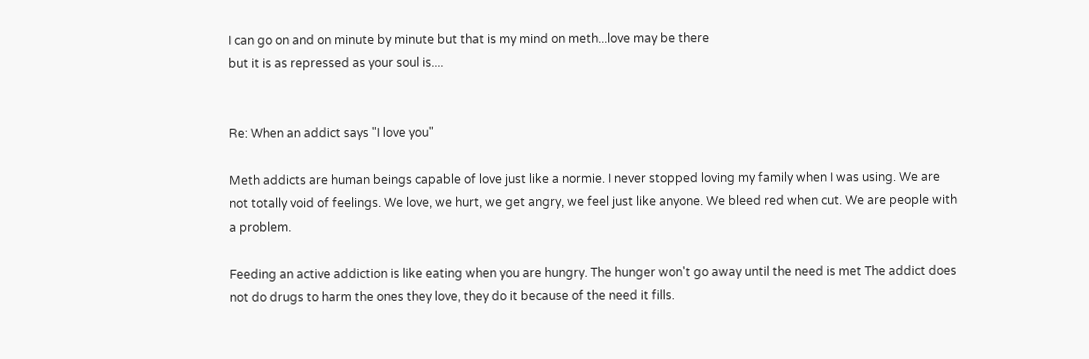I can go on and on minute by minute but that is my mind on meth...love may be there
but it is as repressed as your soul is....


Re: When an addict says "I love you"

Meth addicts are human beings capable of love just like a normie. I never stopped loving my family when I was using. We are not totally void of feelings. We love, we hurt, we get angry, we feel just like anyone. We bleed red when cut. We are people with a problem.

Feeding an active addiction is like eating when you are hungry. The hunger won't go away until the need is met The addict does not do drugs to harm the ones they love, they do it because of the need it fills.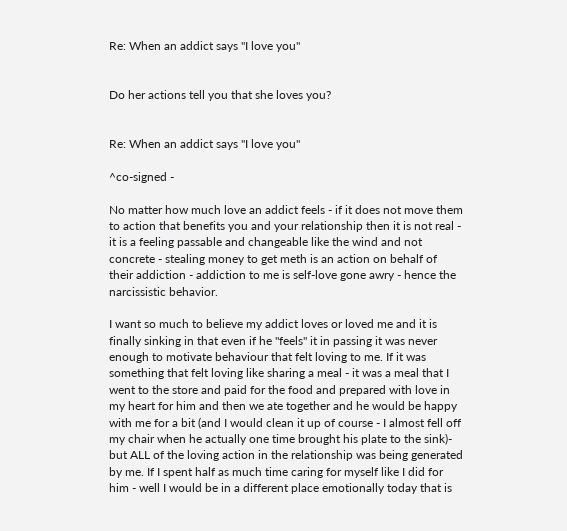Re: When an addict says "I love you"


Do her actions tell you that she loves you?


Re: When an addict says "I love you"

^co-signed -

No matter how much love an addict feels - if it does not move them to action that benefits you and your relationship then it is not real - it is a feeling passable and changeable like the wind and not concrete - stealing money to get meth is an action on behalf of their addiction - addiction to me is self-love gone awry - hence the narcissistic behavior.

I want so much to believe my addict loves or loved me and it is finally sinking in that even if he "feels" it in passing it was never enough to motivate behaviour that felt loving to me. If it was something that felt loving like sharing a meal - it was a meal that I went to the store and paid for the food and prepared with love in my heart for him and then we ate together and he would be happy with me for a bit (and I would clean it up of course - I almost fell off my chair when he actually one time brought his plate to the sink)- but ALL of the loving action in the relationship was being generated by me. If I spent half as much time caring for myself like I did for him - well I would be in a different place emotionally today that is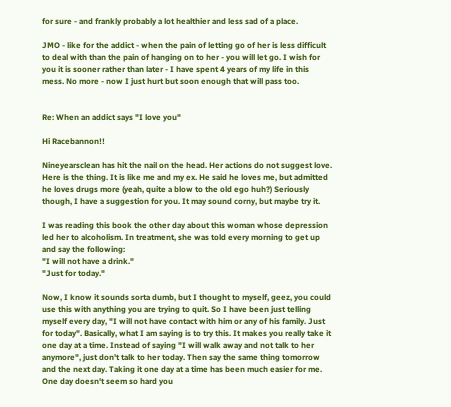for sure - and frankly probably a lot healthier and less sad of a place.

JMO - like for the addict - when the pain of letting go of her is less difficult to deal with than the pain of hanging on to her - you will let go. I wish for you it is sooner rather than later - I have spent 4 years of my life in this mess. No more - now I just hurt but soon enough that will pass too.


Re: When an addict says "I love you"

Hi Racebannon!!

Nineyearsclean has hit the nail on the head. Her actions do not suggest love. Here is the thing. It is like me and my ex. He said he loves me, but admitted he loves drugs more (yeah, quite a blow to the old ego huh?) Seriously though, I have a suggestion for you. It may sound corny, but maybe try it.

I was reading this book the other day about this woman whose depression led her to alcoholism. In treatment, she was told every morning to get up and say the following:
"I will not have a drink."
"Just for today."

Now, I know it sounds sorta dumb, but I thought to myself, geez, you could use this with anything you are trying to quit. So I have been just telling myself every day, "I will not have contact with him or any of his family. Just for today". Basically, what I am saying is to try this. It makes you really take it one day at a time. Instead of saying "I will walk away and not talk to her anymore", just don't talk to her today. Then say the same thing tomorrow and the next day. Taking it one day at a time has been much easier for me. One day doesn't seem so hard you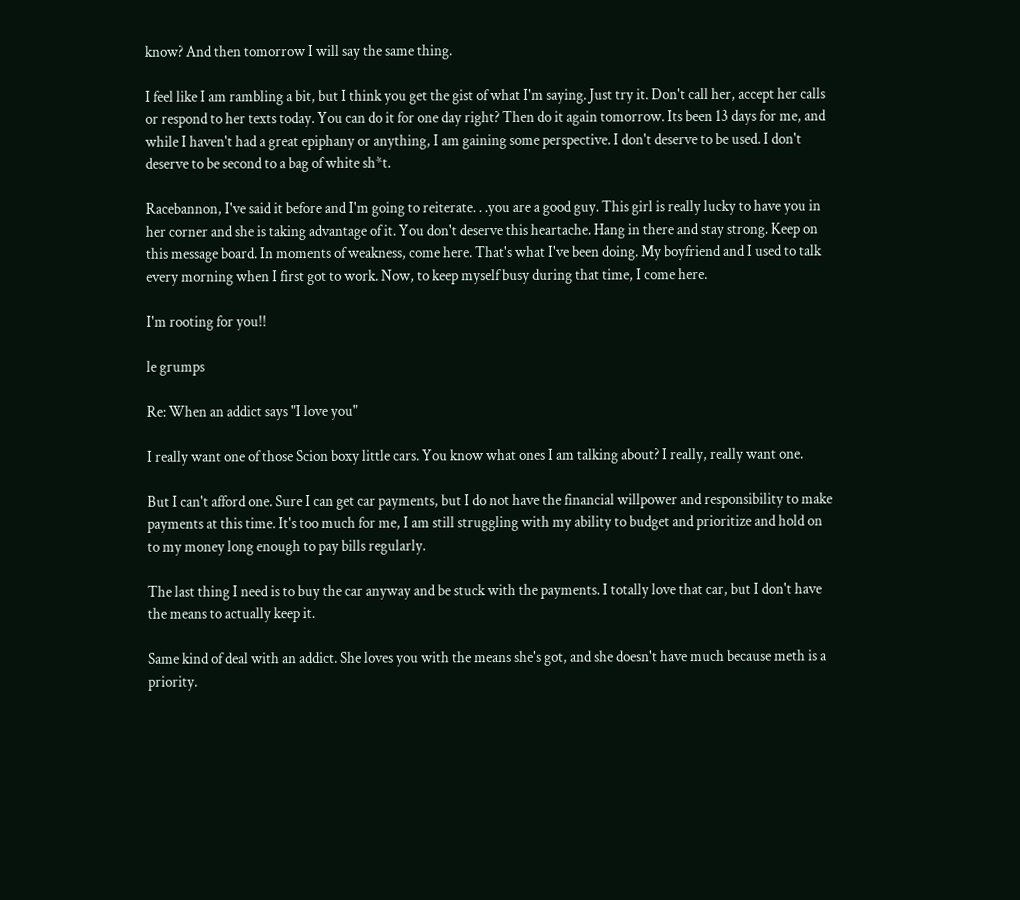know? And then tomorrow I will say the same thing.

I feel like I am rambling a bit, but I think you get the gist of what I'm saying. Just try it. Don't call her, accept her calls or respond to her texts today. You can do it for one day right? Then do it again tomorrow. Its been 13 days for me, and while I haven't had a great epiphany or anything, I am gaining some perspective. I don't deserve to be used. I don't deserve to be second to a bag of white sh*t.

Racebannon, I've said it before and I'm going to reiterate. . .you are a good guy. This girl is really lucky to have you in her corner and she is taking advantage of it. You don't deserve this heartache. Hang in there and stay strong. Keep on this message board. In moments of weakness, come here. That's what I've been doing. My boyfriend and I used to talk every morning when I first got to work. Now, to keep myself busy during that time, I come here.

I'm rooting for you!!

le grumps

Re: When an addict says "I love you"

I really want one of those Scion boxy little cars. You know what ones I am talking about? I really, really want one.

But I can't afford one. Sure I can get car payments, but I do not have the financial willpower and responsibility to make payments at this time. It's too much for me, I am still struggling with my ability to budget and prioritize and hold on to my money long enough to pay bills regularly.

The last thing I need is to buy the car anyway and be stuck with the payments. I totally love that car, but I don't have the means to actually keep it.

Same kind of deal with an addict. She loves you with the means she's got, and she doesn't have much because meth is a priority.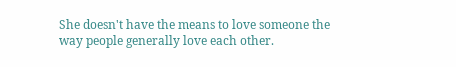She doesn't have the means to love someone the way people generally love each other.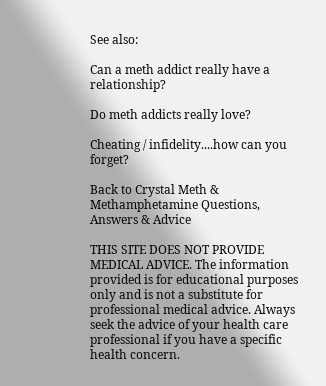See also:

Can a meth addict really have a relationship?

Do meth addicts really love?

Cheating / infidelity....how can you forget?

Back to Crystal Meth & Methamphetamine Questions, Answers & Advice

THIS SITE DOES NOT PROVIDE MEDICAL ADVICE. The information provided is for educational purposes only and is not a substitute for professional medical advice. Always seek the advice of your health care professional if you have a specific health concern.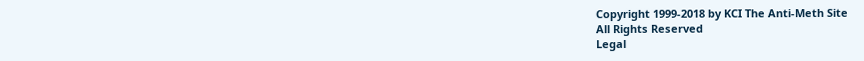Copyright 1999-2018 by KCI The Anti-Meth Site
All Rights Reserved
Legal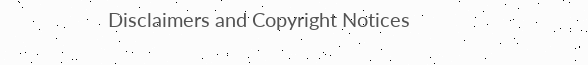Disclaimers and Copyright Notices